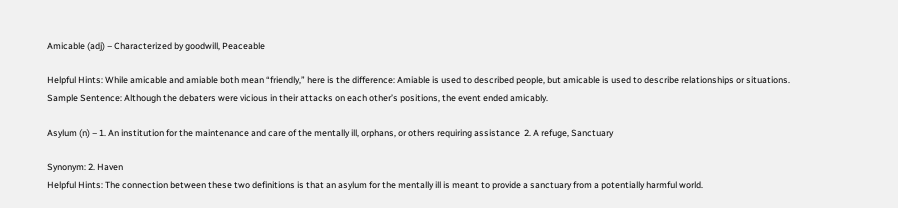Amicable (adj) – Characterized by goodwill, Peaceable

Helpful Hints: While amicable and amiable both mean “friendly,” here is the difference: Amiable is used to described people, but amicable is used to describe relationships or situations.
Sample Sentence: Although the debaters were vicious in their attacks on each other’s positions, the event ended amicably.

Asylum (n) – 1. An institution for the maintenance and care of the mentally ill, orphans, or others requiring assistance  2. A refuge, Sanctuary

Synonym: 2. Haven
Helpful Hints: The connection between these two definitions is that an asylum for the mentally ill is meant to provide a sanctuary from a potentially harmful world.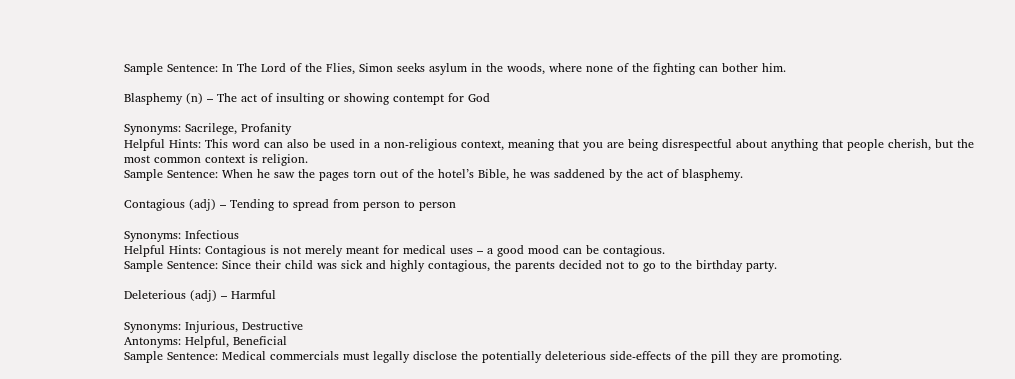Sample Sentence: In The Lord of the Flies, Simon seeks asylum in the woods, where none of the fighting can bother him.

Blasphemy (n) – The act of insulting or showing contempt for God

Synonyms: Sacrilege, Profanity
Helpful Hints: This word can also be used in a non-religious context, meaning that you are being disrespectful about anything that people cherish, but the most common context is religion.
Sample Sentence: When he saw the pages torn out of the hotel’s Bible, he was saddened by the act of blasphemy.

Contagious (adj) – Tending to spread from person to person

Synonyms: Infectious
Helpful Hints: Contagious is not merely meant for medical uses – a good mood can be contagious.
Sample Sentence: Since their child was sick and highly contagious, the parents decided not to go to the birthday party.

Deleterious (adj) – Harmful

Synonyms: Injurious, Destructive
Antonyms: Helpful, Beneficial
Sample Sentence: Medical commercials must legally disclose the potentially deleterious side-effects of the pill they are promoting.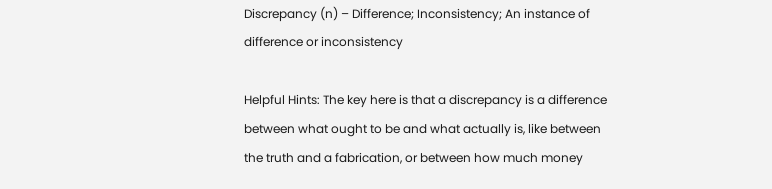Discrepancy (n) – Difference; Inconsistency; An instance of difference or inconsistency

Helpful Hints: The key here is that a discrepancy is a difference between what ought to be and what actually is, like between the truth and a fabrication, or between how much money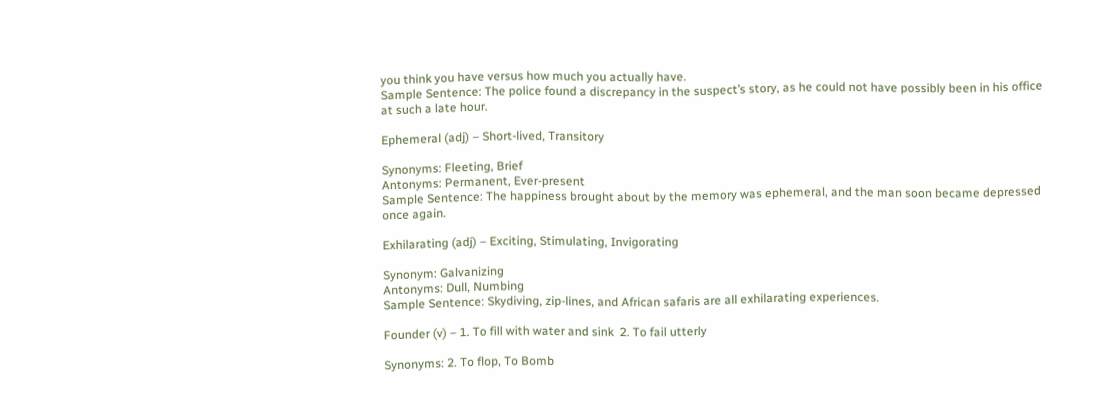you think you have versus how much you actually have.
Sample Sentence: The police found a discrepancy in the suspect’s story, as he could not have possibly been in his office at such a late hour.

Ephemeral (adj) – Short-lived, Transitory

Synonyms: Fleeting, Brief
Antonyms: Permanent, Ever-present
Sample Sentence: The happiness brought about by the memory was ephemeral, and the man soon became depressed once again.

Exhilarating (adj) – Exciting, Stimulating, Invigorating

Synonym: Galvanizing
Antonyms: Dull, Numbing
Sample Sentence: Skydiving, zip-lines, and African safaris are all exhilarating experiences.

Founder (v) – 1. To fill with water and sink  2. To fail utterly

Synonyms: 2. To flop, To Bomb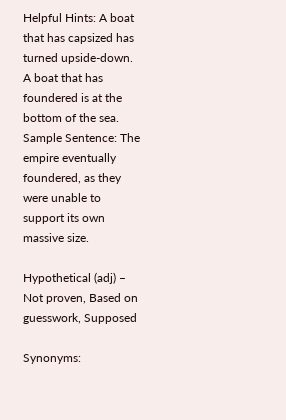Helpful Hints: A boat that has capsized has turned upside-down. A boat that has foundered is at the bottom of the sea.
Sample Sentence: The empire eventually foundered, as they were unable to support its own massive size.

Hypothetical (adj) – Not proven, Based on guesswork, Supposed

Synonyms: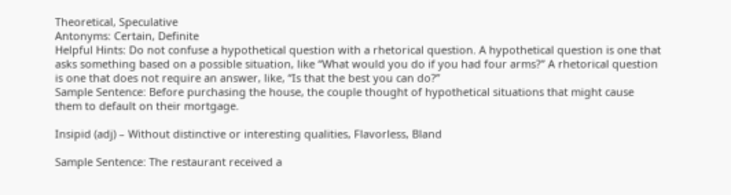Theoretical, Speculative
Antonyms: Certain, Definite
Helpful Hints: Do not confuse a hypothetical question with a rhetorical question. A hypothetical question is one that asks something based on a possible situation, like “What would you do if you had four arms?” A rhetorical question is one that does not require an answer, like, “Is that the best you can do?”
Sample Sentence: Before purchasing the house, the couple thought of hypothetical situations that might cause them to default on their mortgage.

Insipid (adj) – Without distinctive or interesting qualities, Flavorless, Bland

Sample Sentence: The restaurant received a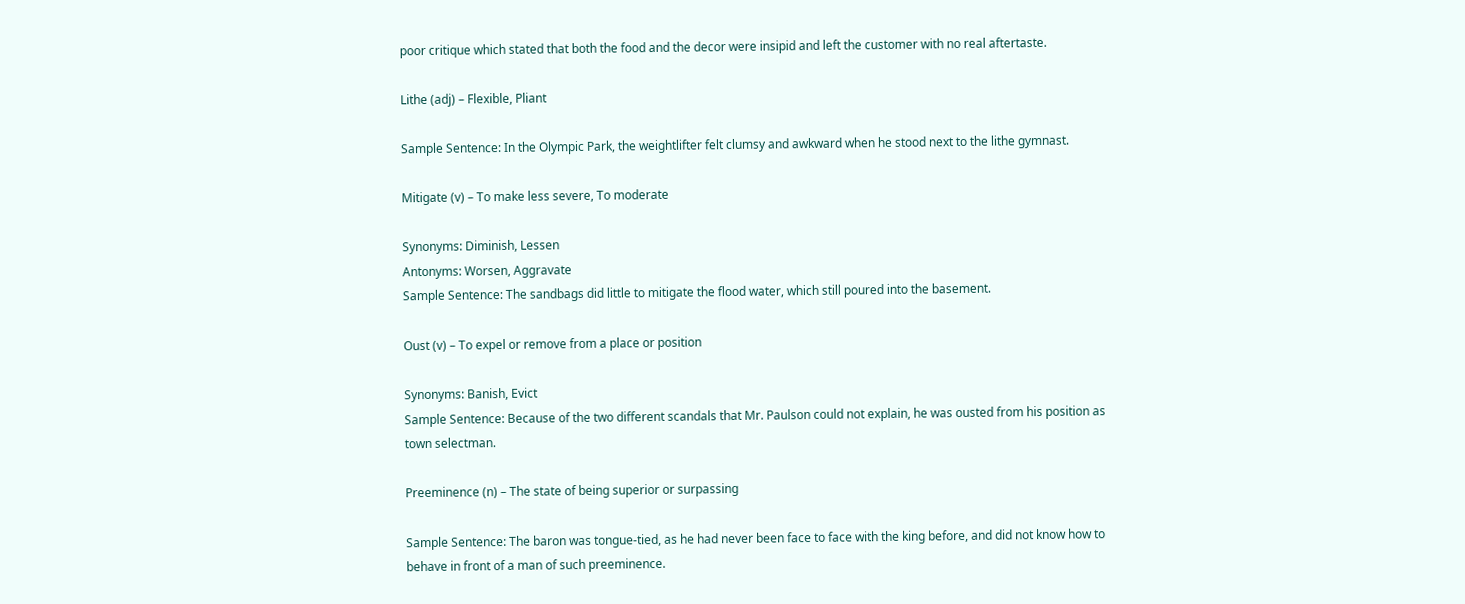poor critique which stated that both the food and the decor were insipid and left the customer with no real aftertaste.

Lithe (adj) – Flexible, Pliant

Sample Sentence: In the Olympic Park, the weightlifter felt clumsy and awkward when he stood next to the lithe gymnast.

Mitigate (v) – To make less severe, To moderate

Synonyms: Diminish, Lessen
Antonyms: Worsen, Aggravate
Sample Sentence: The sandbags did little to mitigate the flood water, which still poured into the basement.

Oust (v) – To expel or remove from a place or position

Synonyms: Banish, Evict
Sample Sentence: Because of the two different scandals that Mr. Paulson could not explain, he was ousted from his position as town selectman.

Preeminence (n) – The state of being superior or surpassing

Sample Sentence: The baron was tongue-tied, as he had never been face to face with the king before, and did not know how to behave in front of a man of such preeminence.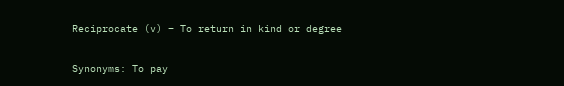Reciprocate (v) – To return in kind or degree

Synonyms: To pay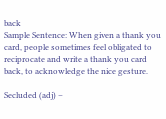back
Sample Sentence: When given a thank you card, people sometimes feel obligated to reciprocate and write a thank you card back, to acknowledge the nice gesture.

Secluded (adj) –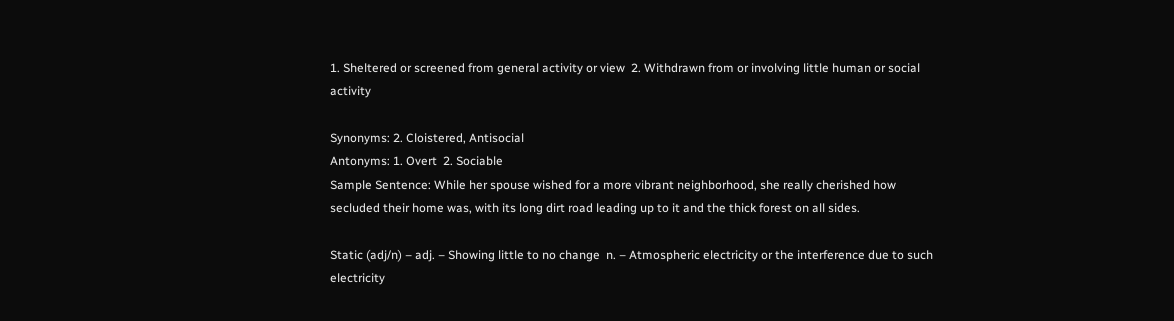1. Sheltered or screened from general activity or view  2. Withdrawn from or involving little human or social activity

Synonyms: 2. Cloistered, Antisocial
Antonyms: 1. Overt  2. Sociable
Sample Sentence: While her spouse wished for a more vibrant neighborhood, she really cherished how secluded their home was, with its long dirt road leading up to it and the thick forest on all sides.

Static (adj/n) – adj. – Showing little to no change  n. – Atmospheric electricity or the interference due to such electricity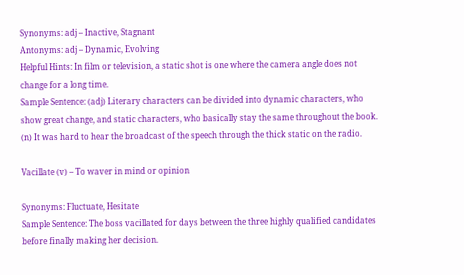Synonyms: adj – Inactive, Stagnant
Antonyms: adj – Dynamic, Evolving
Helpful Hints: In film or television, a static shot is one where the camera angle does not change for a long time.
Sample Sentence: (adj) Literary characters can be divided into dynamic characters, who show great change, and static characters, who basically stay the same throughout the book.  (n) It was hard to hear the broadcast of the speech through the thick static on the radio.

Vacillate (v) – To waver in mind or opinion

Synonyms: Fluctuate, Hesitate
Sample Sentence: The boss vacillated for days between the three highly qualified candidates before finally making her decision.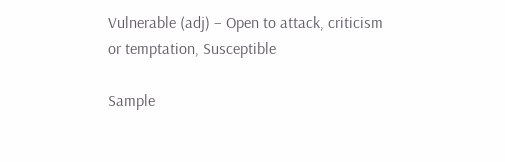Vulnerable (adj) – Open to attack, criticism or temptation, Susceptible

Sample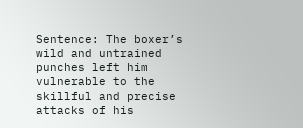Sentence: The boxer’s wild and untrained punches left him vulnerable to the skillful and precise attacks of his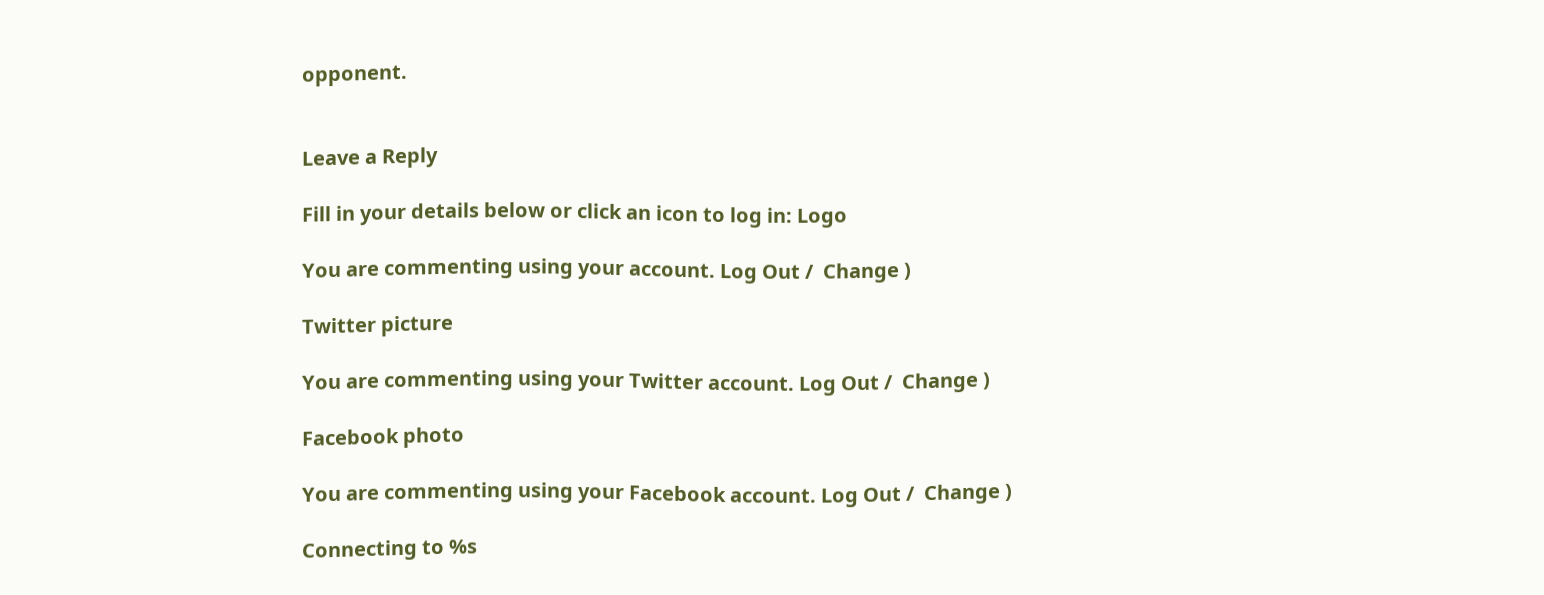opponent.


Leave a Reply

Fill in your details below or click an icon to log in: Logo

You are commenting using your account. Log Out /  Change )

Twitter picture

You are commenting using your Twitter account. Log Out /  Change )

Facebook photo

You are commenting using your Facebook account. Log Out /  Change )

Connecting to %s